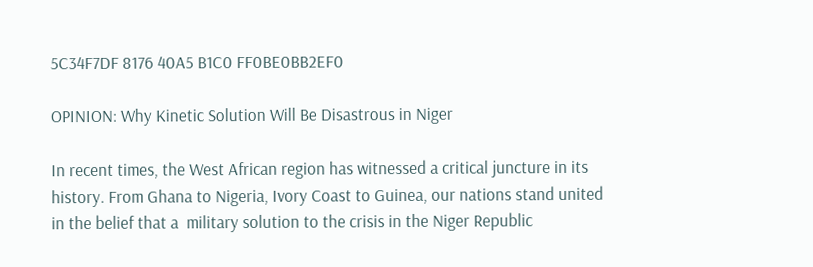5C34F7DF 8176 40A5 B1C0 FF0BE0BB2EF0

OPINION: Why Kinetic Solution Will Be Disastrous in Niger

In recent times, the West African region has witnessed a critical juncture in its history. From Ghana to Nigeria, Ivory Coast to Guinea, our nations stand united in the belief that a  military solution to the crisis in the Niger Republic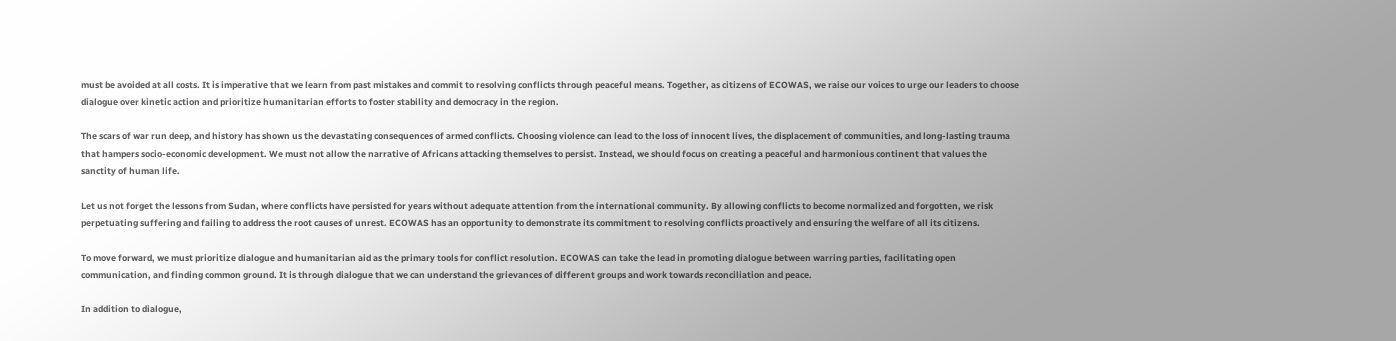must be avoided at all costs. It is imperative that we learn from past mistakes and commit to resolving conflicts through peaceful means. Together, as citizens of ECOWAS, we raise our voices to urge our leaders to choose dialogue over kinetic action and prioritize humanitarian efforts to foster stability and democracy in the region.

The scars of war run deep, and history has shown us the devastating consequences of armed conflicts. Choosing violence can lead to the loss of innocent lives, the displacement of communities, and long-lasting trauma that hampers socio-economic development. We must not allow the narrative of Africans attacking themselves to persist. Instead, we should focus on creating a peaceful and harmonious continent that values the sanctity of human life.

Let us not forget the lessons from Sudan, where conflicts have persisted for years without adequate attention from the international community. By allowing conflicts to become normalized and forgotten, we risk perpetuating suffering and failing to address the root causes of unrest. ECOWAS has an opportunity to demonstrate its commitment to resolving conflicts proactively and ensuring the welfare of all its citizens.

To move forward, we must prioritize dialogue and humanitarian aid as the primary tools for conflict resolution. ECOWAS can take the lead in promoting dialogue between warring parties, facilitating open communication, and finding common ground. It is through dialogue that we can understand the grievances of different groups and work towards reconciliation and peace.

In addition to dialogue,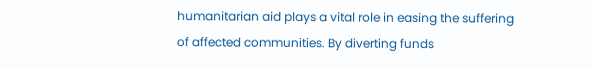humanitarian aid plays a vital role in easing the suffering of affected communities. By diverting funds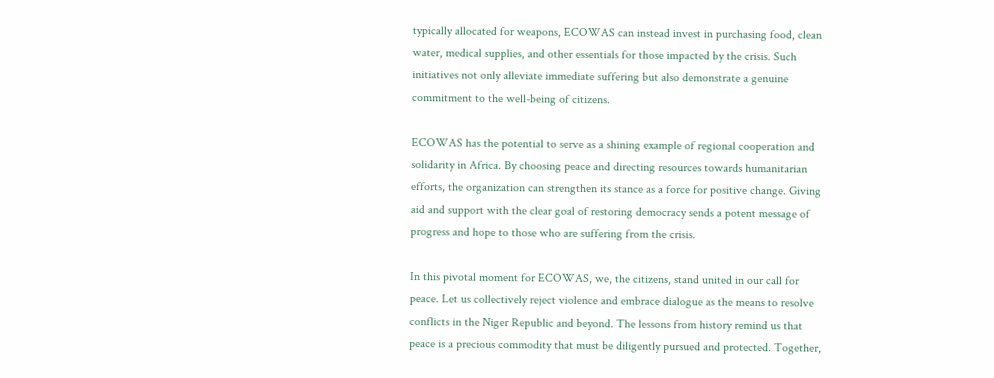typically allocated for weapons, ECOWAS can instead invest in purchasing food, clean water, medical supplies, and other essentials for those impacted by the crisis. Such initiatives not only alleviate immediate suffering but also demonstrate a genuine commitment to the well-being of citizens.

ECOWAS has the potential to serve as a shining example of regional cooperation and solidarity in Africa. By choosing peace and directing resources towards humanitarian efforts, the organization can strengthen its stance as a force for positive change. Giving aid and support with the clear goal of restoring democracy sends a potent message of progress and hope to those who are suffering from the crisis.

In this pivotal moment for ECOWAS, we, the citizens, stand united in our call for peace. Let us collectively reject violence and embrace dialogue as the means to resolve conflicts in the Niger Republic and beyond. The lessons from history remind us that peace is a precious commodity that must be diligently pursued and protected. Together,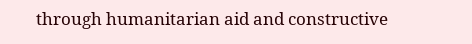through humanitarian aid and constructive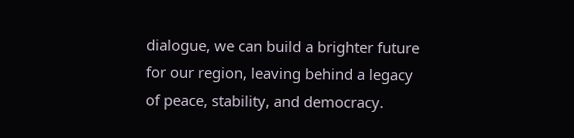dialogue, we can build a brighter future for our region, leaving behind a legacy of peace, stability, and democracy.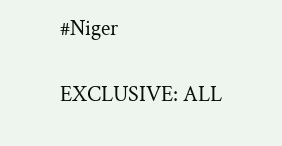#Niger

EXCLUSIVE: ALL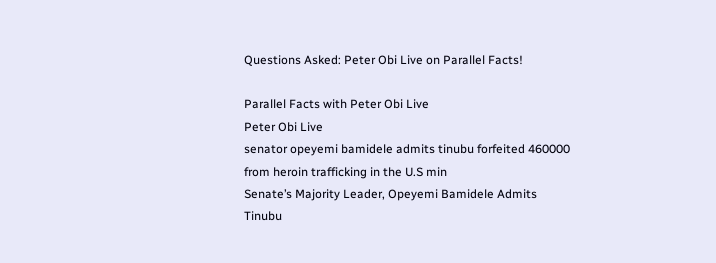Questions Asked: Peter Obi Live on Parallel Facts!

Parallel Facts with Peter Obi Live
Peter Obi Live
senator opeyemi bamidele admits tinubu forfeited 460000 from heroin trafficking in the U.S min
Senate’s Majority Leader, Opeyemi Bamidele Admits Tinubu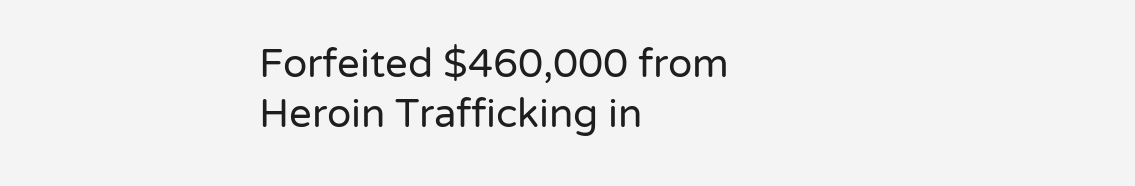Forfeited $460,000 from Heroin Trafficking in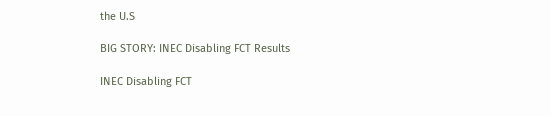the U.S

BIG STORY: INEC Disabling FCT Results

INEC Disabling FCT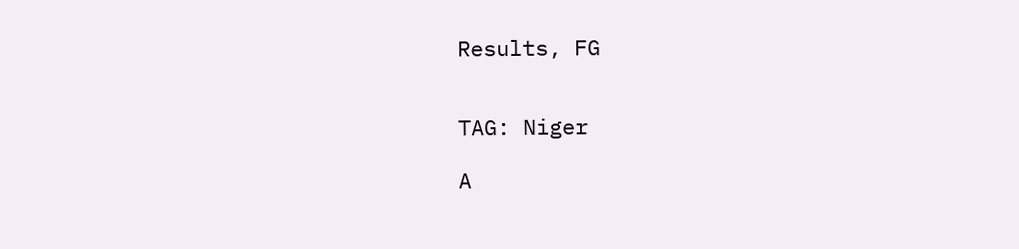Results, FG


TAG: Niger

A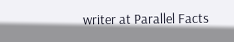writer at Parallel Facts